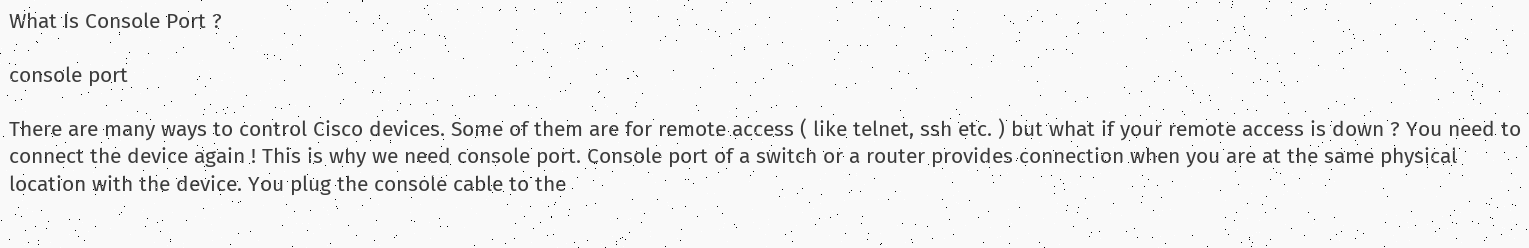What Is Console Port ?

console port

There are many ways to control Cisco devices. Some of them are for remote access ( like telnet, ssh etc. ) but what if your remote access is down ? You need to connect the device again ! This is why we need console port. Console port of a switch or a router provides connection when you are at the same physical location with the device. You plug the console cable to the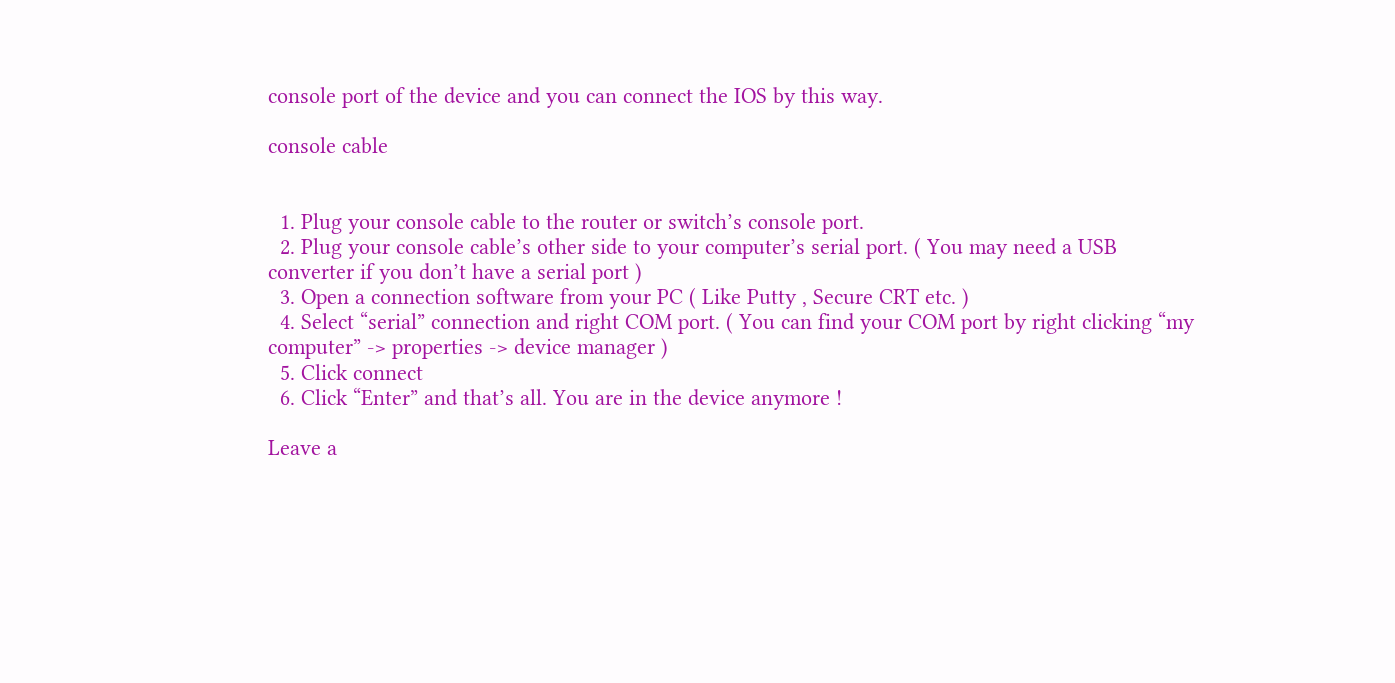console port of the device and you can connect the IOS by this way.

console cable


  1. Plug your console cable to the router or switch’s console port.
  2. Plug your console cable’s other side to your computer’s serial port. ( You may need a USB converter if you don’t have a serial port )
  3. Open a connection software from your PC ( Like Putty , Secure CRT etc. )
  4. Select “serial” connection and right COM port. ( You can find your COM port by right clicking “my computer” -> properties -> device manager )
  5. Click connect
  6. Click “Enter” and that’s all. You are in the device anymore !

Leave a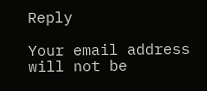Reply

Your email address will not be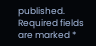published. Required fields are marked *